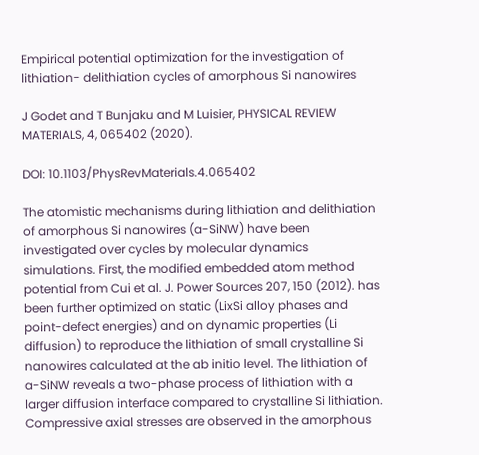Empirical potential optimization for the investigation of lithiation- delithiation cycles of amorphous Si nanowires

J Godet and T Bunjaku and M Luisier, PHYSICAL REVIEW MATERIALS, 4, 065402 (2020).

DOI: 10.1103/PhysRevMaterials.4.065402

The atomistic mechanisms during lithiation and delithiation of amorphous Si nanowires (a-SiNW) have been investigated over cycles by molecular dynamics simulations. First, the modified embedded atom method potential from Cui et al. J. Power Sources 207, 150 (2012). has been further optimized on static (LixSi alloy phases and point-defect energies) and on dynamic properties (Li diffusion) to reproduce the lithiation of small crystalline Si nanowires calculated at the ab initio level. The lithiation of a-SiNW reveals a two-phase process of lithiation with a larger diffusion interface compared to crystalline Si lithiation. Compressive axial stresses are observed in the amorphous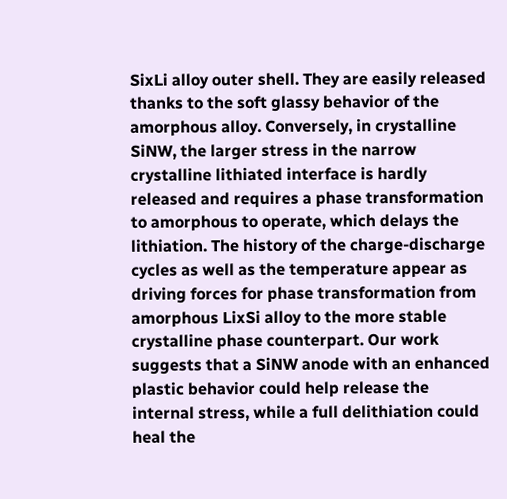SixLi alloy outer shell. They are easily released thanks to the soft glassy behavior of the amorphous alloy. Conversely, in crystalline SiNW, the larger stress in the narrow crystalline lithiated interface is hardly released and requires a phase transformation to amorphous to operate, which delays the lithiation. The history of the charge-discharge cycles as well as the temperature appear as driving forces for phase transformation from amorphous LixSi alloy to the more stable crystalline phase counterpart. Our work suggests that a SiNW anode with an enhanced plastic behavior could help release the internal stress, while a full delithiation could heal the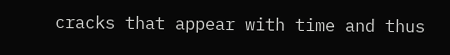cracks that appear with time and thus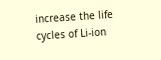increase the life cycles of Li-ion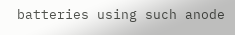batteries using such anode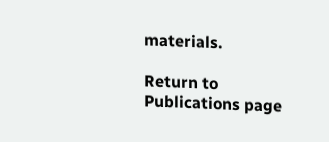materials.

Return to Publications page